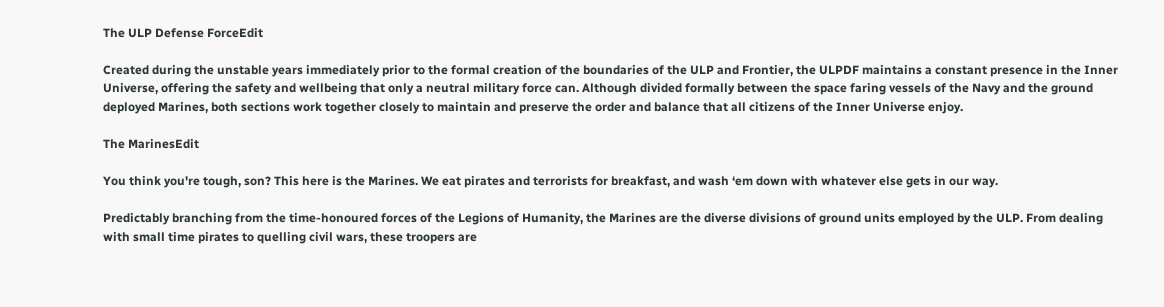The ULP Defense ForceEdit

Created during the unstable years immediately prior to the formal creation of the boundaries of the ULP and Frontier, the ULPDF maintains a constant presence in the Inner Universe, offering the safety and wellbeing that only a neutral military force can. Although divided formally between the space faring vessels of the Navy and the ground deployed Marines, both sections work together closely to maintain and preserve the order and balance that all citizens of the Inner Universe enjoy.

The MarinesEdit

You think you're tough, son? This here is the Marines. We eat pirates and terrorists for breakfast, and wash ‘em down with whatever else gets in our way.

Predictably branching from the time-honoured forces of the Legions of Humanity, the Marines are the diverse divisions of ground units employed by the ULP. From dealing with small time pirates to quelling civil wars, these troopers are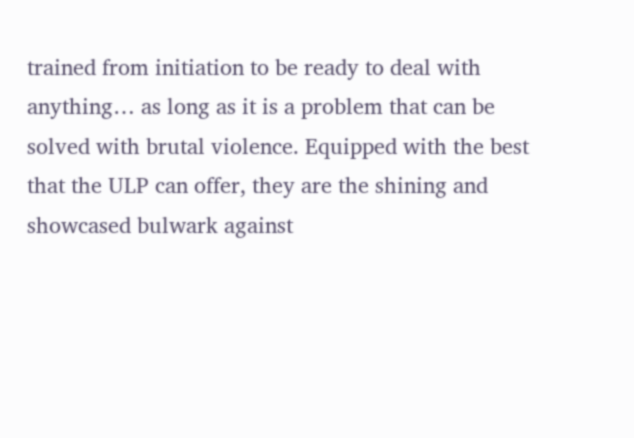trained from initiation to be ready to deal with anything… as long as it is a problem that can be solved with brutal violence. Equipped with the best that the ULP can offer, they are the shining and showcased bulwark against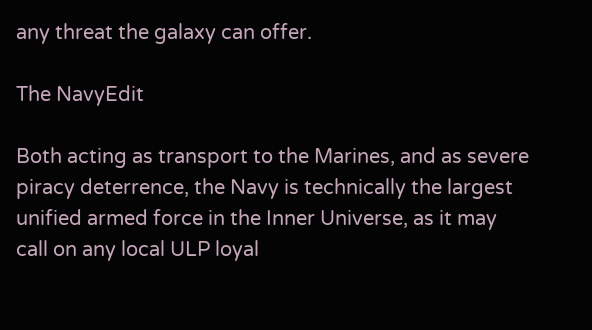any threat the galaxy can offer.

The NavyEdit

Both acting as transport to the Marines, and as severe piracy deterrence, the Navy is technically the largest unified armed force in the Inner Universe, as it may call on any local ULP loyal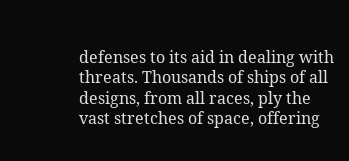defenses to its aid in dealing with threats. Thousands of ships of all designs, from all races, ply the vast stretches of space, offering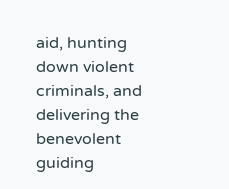aid, hunting down violent criminals, and delivering the benevolent guiding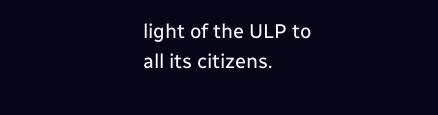light of the ULP to all its citizens.